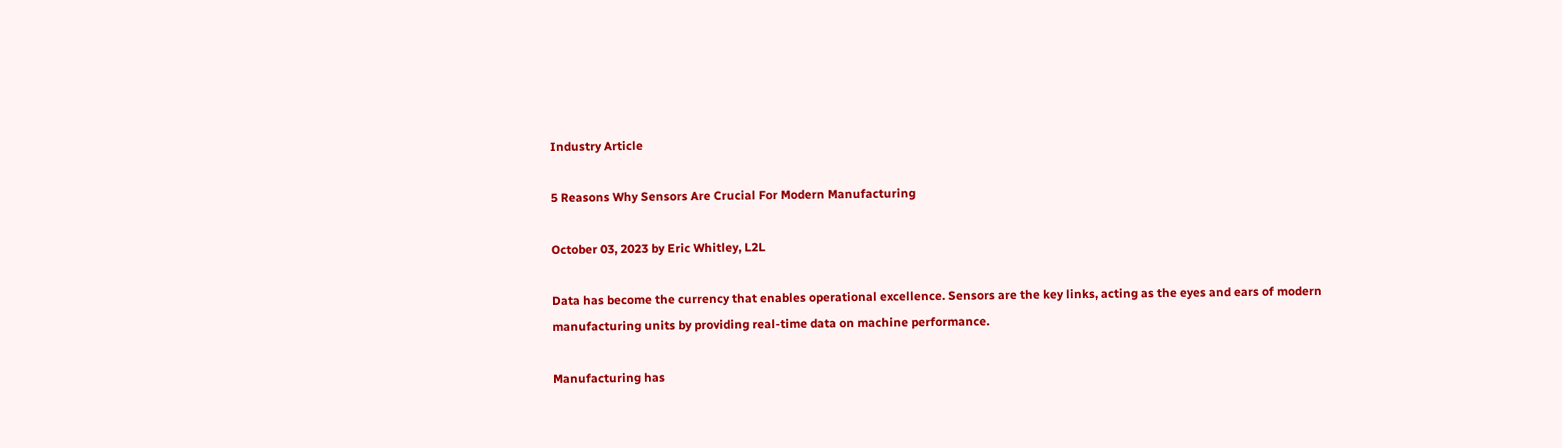Industry Article

5 Reasons Why Sensors Are Crucial For Modern Manufacturing

October 03, 2023 by Eric Whitley, L2L

Data has become the currency that enables operational excellence. Sensors are the key links, acting as the eyes and ears of modern manufacturing units by providing real-time data on machine performance.

Manufacturing has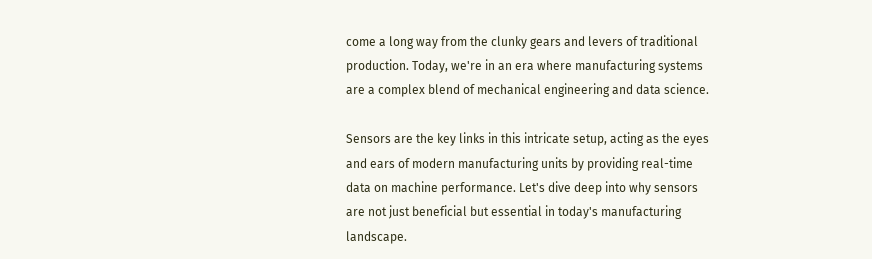come a long way from the clunky gears and levers of traditional production. Today, we're in an era where manufacturing systems are a complex blend of mechanical engineering and data science.

Sensors are the key links in this intricate setup, acting as the eyes and ears of modern manufacturing units by providing real-time data on machine performance. Let's dive deep into why sensors are not just beneficial but essential in today's manufacturing landscape.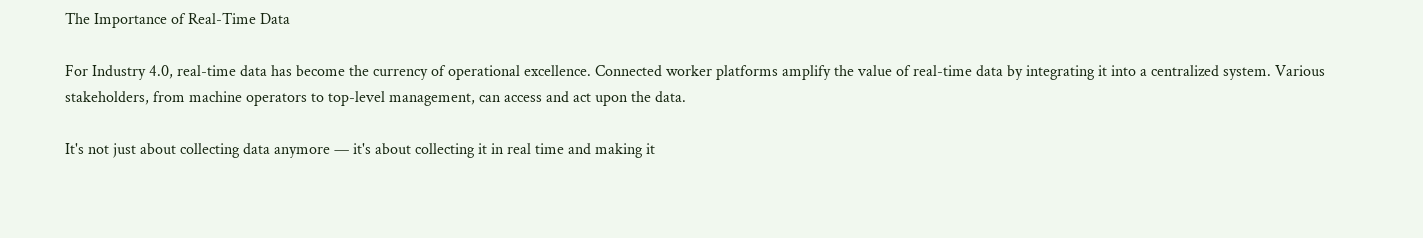The Importance of Real-Time Data

For Industry 4.0, real-time data has become the currency of operational excellence. Connected worker platforms amplify the value of real-time data by integrating it into a centralized system. Various stakeholders, from machine operators to top-level management, can access and act upon the data.

It's not just about collecting data anymore — it's about collecting it in real time and making it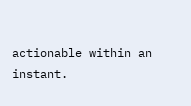actionable within an instant.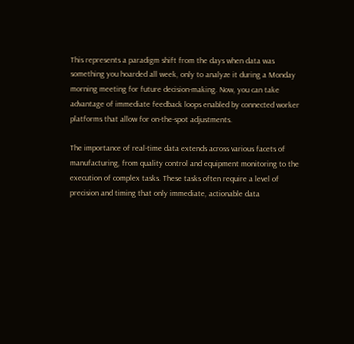This represents a paradigm shift from the days when data was something you hoarded all week, only to analyze it during a Monday morning meeting for future decision-making. Now, you can take advantage of immediate feedback loops enabled by connected worker platforms that allow for on-the-spot adjustments.

The importance of real-time data extends across various facets of manufacturing, from quality control and equipment monitoring to the execution of complex tasks. These tasks often require a level of precision and timing that only immediate, actionable data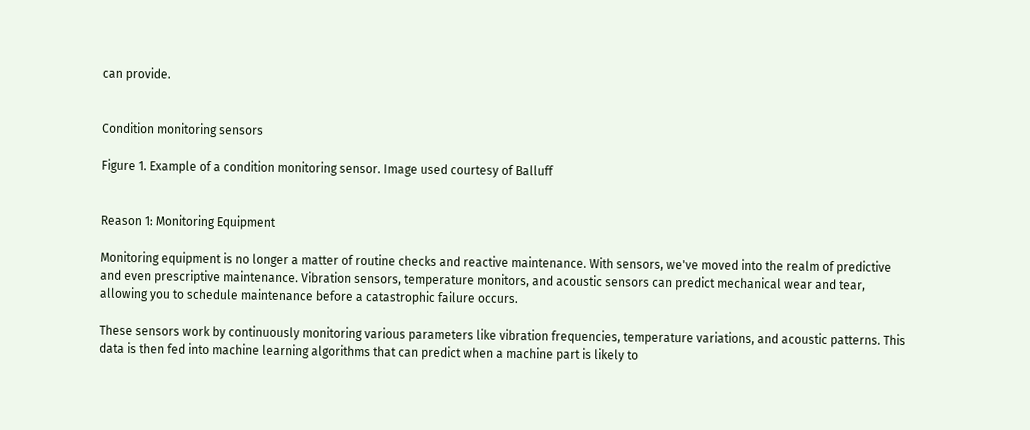can provide.


Condition monitoring sensors

Figure 1. Example of a condition monitoring sensor. Image used courtesy of Balluff


Reason 1: Monitoring Equipment

Monitoring equipment is no longer a matter of routine checks and reactive maintenance. With sensors, we've moved into the realm of predictive and even prescriptive maintenance. Vibration sensors, temperature monitors, and acoustic sensors can predict mechanical wear and tear, allowing you to schedule maintenance before a catastrophic failure occurs.

These sensors work by continuously monitoring various parameters like vibration frequencies, temperature variations, and acoustic patterns. This data is then fed into machine learning algorithms that can predict when a machine part is likely to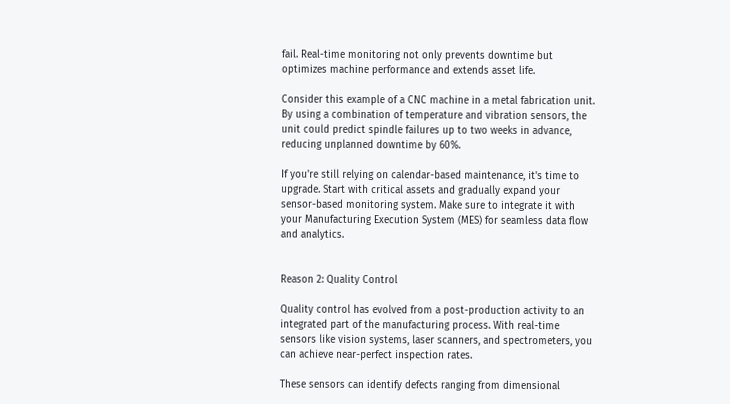fail. Real-time monitoring not only prevents downtime but optimizes machine performance and extends asset life.

Consider this example of a CNC machine in a metal fabrication unit. By using a combination of temperature and vibration sensors, the unit could predict spindle failures up to two weeks in advance, reducing unplanned downtime by 60%.

If you're still relying on calendar-based maintenance, it's time to upgrade. Start with critical assets and gradually expand your sensor-based monitoring system. Make sure to integrate it with your Manufacturing Execution System (MES) for seamless data flow and analytics.


Reason 2: Quality Control

Quality control has evolved from a post-production activity to an integrated part of the manufacturing process. With real-time sensors like vision systems, laser scanners, and spectrometers, you can achieve near-perfect inspection rates.

These sensors can identify defects ranging from dimensional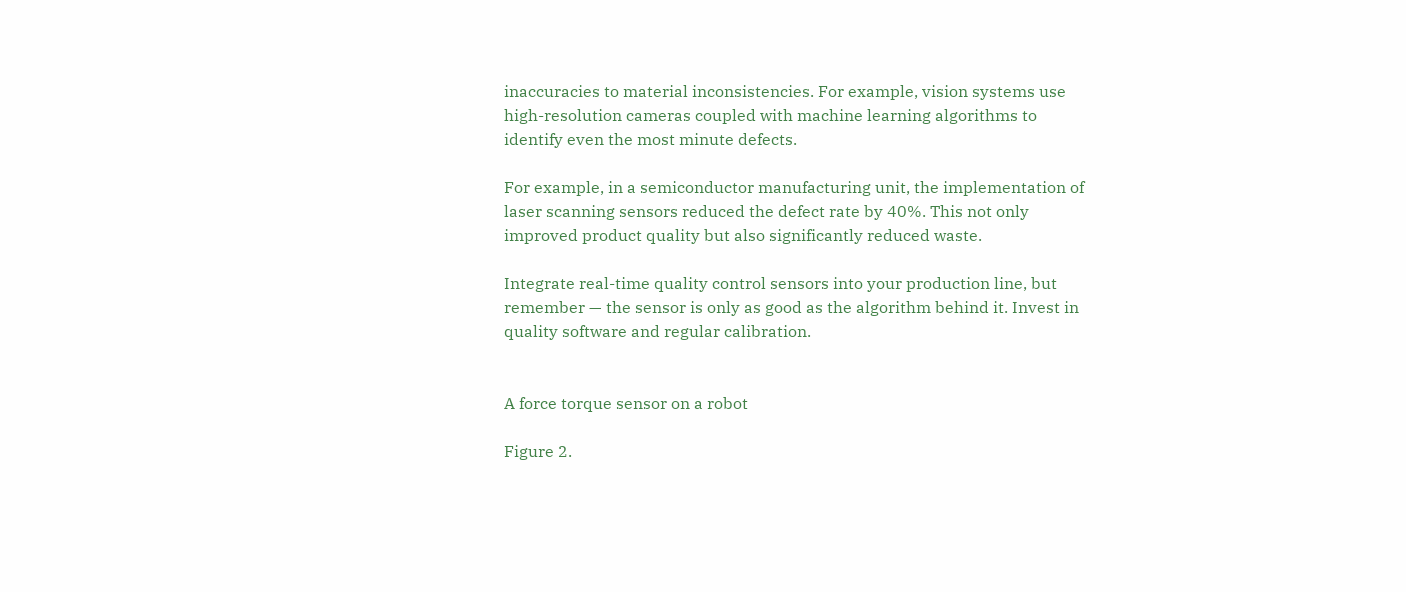inaccuracies to material inconsistencies. For example, vision systems use high-resolution cameras coupled with machine learning algorithms to identify even the most minute defects.

For example, in a semiconductor manufacturing unit, the implementation of laser scanning sensors reduced the defect rate by 40%. This not only improved product quality but also significantly reduced waste.

Integrate real-time quality control sensors into your production line, but remember — the sensor is only as good as the algorithm behind it. Invest in quality software and regular calibration.


A force torque sensor on a robot

Figure 2.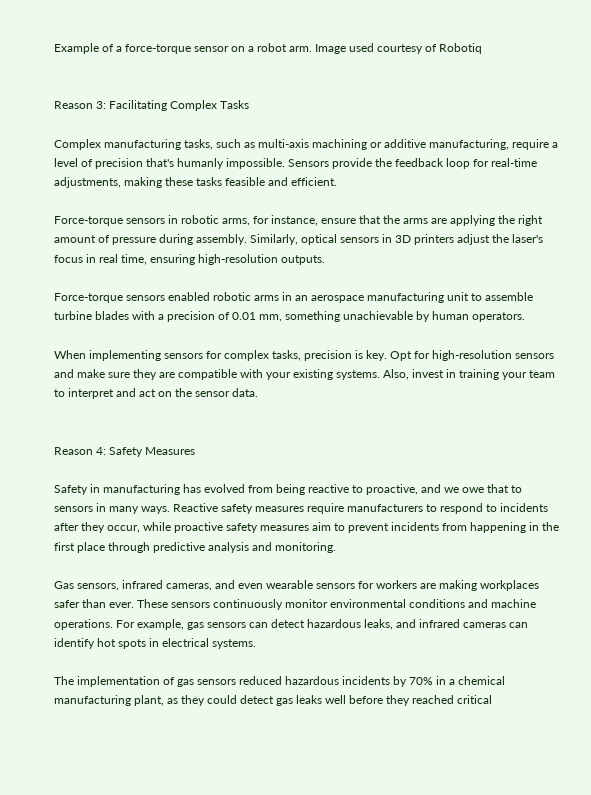Example of a force-torque sensor on a robot arm. Image used courtesy of Robotiq


Reason 3: Facilitating Complex Tasks

Complex manufacturing tasks, such as multi-axis machining or additive manufacturing, require a level of precision that's humanly impossible. Sensors provide the feedback loop for real-time adjustments, making these tasks feasible and efficient.

Force-torque sensors in robotic arms, for instance, ensure that the arms are applying the right amount of pressure during assembly. Similarly, optical sensors in 3D printers adjust the laser's focus in real time, ensuring high-resolution outputs.

Force-torque sensors enabled robotic arms in an aerospace manufacturing unit to assemble turbine blades with a precision of 0.01 mm, something unachievable by human operators.

When implementing sensors for complex tasks, precision is key. Opt for high-resolution sensors and make sure they are compatible with your existing systems. Also, invest in training your team to interpret and act on the sensor data.


Reason 4: Safety Measures

Safety in manufacturing has evolved from being reactive to proactive, and we owe that to sensors in many ways. Reactive safety measures require manufacturers to respond to incidents after they occur, while proactive safety measures aim to prevent incidents from happening in the first place through predictive analysis and monitoring.

Gas sensors, infrared cameras, and even wearable sensors for workers are making workplaces safer than ever. These sensors continuously monitor environmental conditions and machine operations. For example, gas sensors can detect hazardous leaks, and infrared cameras can identify hot spots in electrical systems.

The implementation of gas sensors reduced hazardous incidents by 70% in a chemical manufacturing plant, as they could detect gas leaks well before they reached critical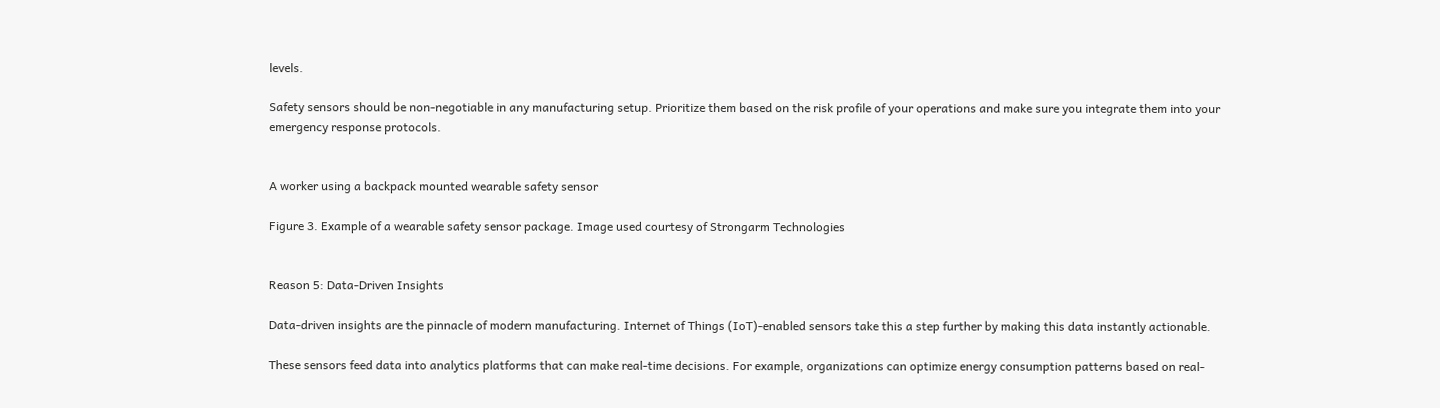levels.

Safety sensors should be non-negotiable in any manufacturing setup. Prioritize them based on the risk profile of your operations and make sure you integrate them into your emergency response protocols.


A worker using a backpack mounted wearable safety sensor

Figure 3. Example of a wearable safety sensor package. Image used courtesy of Strongarm Technologies


Reason 5: Data-Driven Insights

Data-driven insights are the pinnacle of modern manufacturing. Internet of Things (IoT)-enabled sensors take this a step further by making this data instantly actionable.

These sensors feed data into analytics platforms that can make real-time decisions. For example, organizations can optimize energy consumption patterns based on real-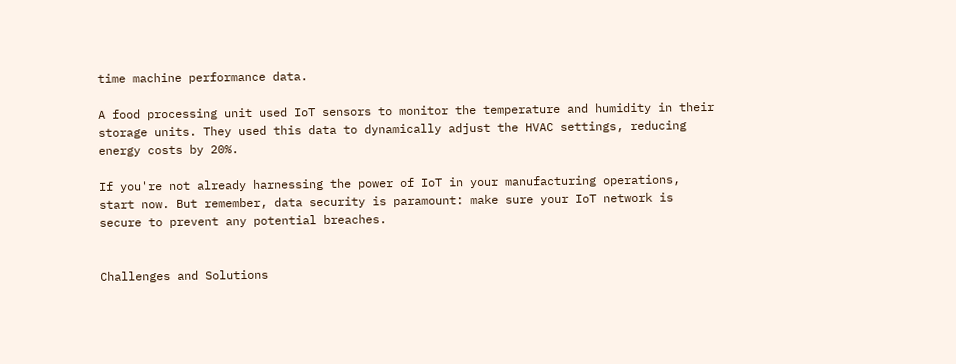time machine performance data.

A food processing unit used IoT sensors to monitor the temperature and humidity in their storage units. They used this data to dynamically adjust the HVAC settings, reducing energy costs by 20%.

If you're not already harnessing the power of IoT in your manufacturing operations, start now. But remember, data security is paramount: make sure your IoT network is secure to prevent any potential breaches.


Challenges and Solutions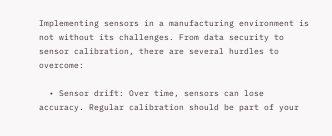Implementing sensors in a manufacturing environment is not without its challenges. From data security to sensor calibration, there are several hurdles to overcome:

  • Sensor drift: Over time, sensors can lose accuracy. Regular calibration should be part of your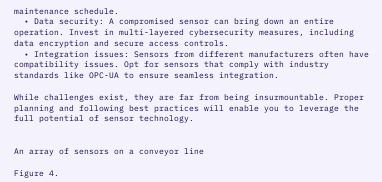maintenance schedule.
  • Data security: A compromised sensor can bring down an entire operation. Invest in multi-layered cybersecurity measures, including data encryption and secure access controls.
  • Integration issues: Sensors from different manufacturers often have compatibility issues. Opt for sensors that comply with industry standards like OPC-UA to ensure seamless integration.

While challenges exist, they are far from being insurmountable. Proper planning and following best practices will enable you to leverage the full potential of sensor technology.


An array of sensors on a conveyor line

Figure 4.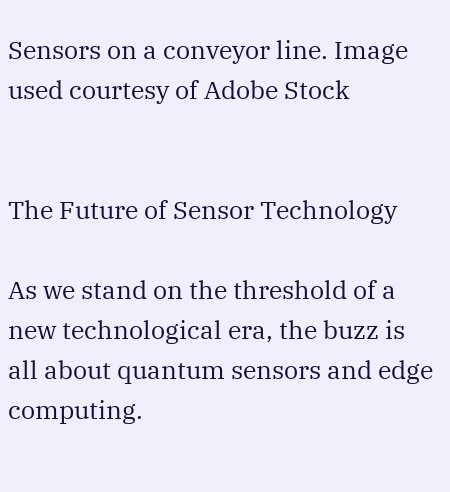Sensors on a conveyor line. Image used courtesy of Adobe Stock


The Future of Sensor Technology

As we stand on the threshold of a new technological era, the buzz is all about quantum sensors and edge computing.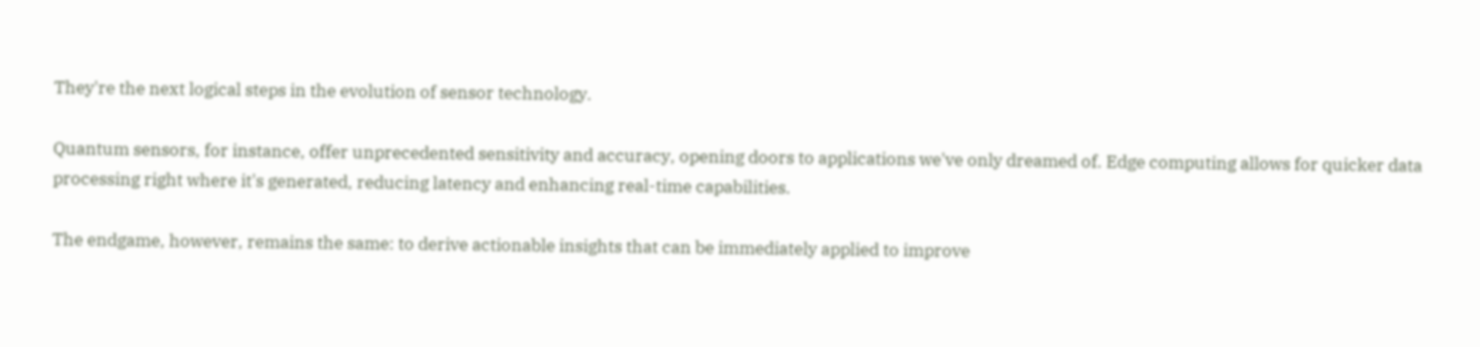They're the next logical steps in the evolution of sensor technology.

Quantum sensors, for instance, offer unprecedented sensitivity and accuracy, opening doors to applications we've only dreamed of. Edge computing allows for quicker data processing right where it's generated, reducing latency and enhancing real-time capabilities.

The endgame, however, remains the same: to derive actionable insights that can be immediately applied to improve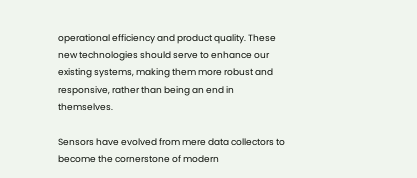operational efficiency and product quality. These new technologies should serve to enhance our existing systems, making them more robust and responsive, rather than being an end in themselves.

Sensors have evolved from mere data collectors to become the cornerstone of modern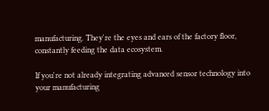manufacturing. They're the eyes and ears of the factory floor, constantly feeding the data ecosystem.

If you're not already integrating advanced sensor technology into your manufacturing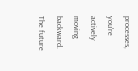processes, you're actively moving backward. The future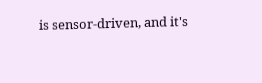is sensor-driven, and it's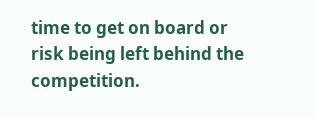time to get on board or risk being left behind the competition.